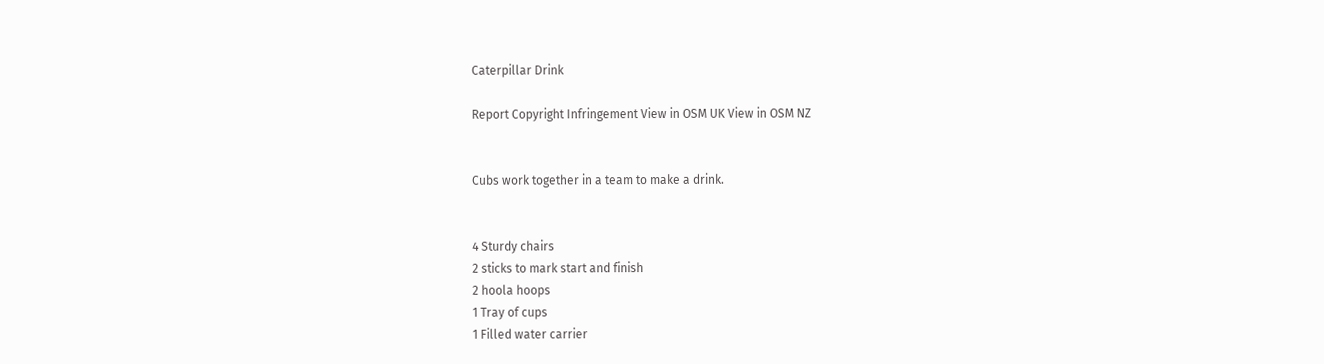Caterpillar Drink

Report Copyright Infringement View in OSM UK View in OSM NZ


Cubs work together in a team to make a drink.


4 Sturdy chairs
2 sticks to mark start and finish
2 hoola hoops
1 Tray of cups
1 Filled water carrier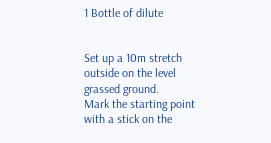1 Bottle of dilute


Set up a 10m stretch outside on the level grassed ground.
Mark the starting point with a stick on the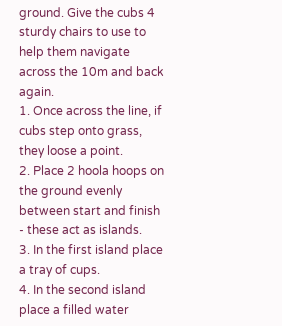ground. Give the cubs 4 sturdy chairs to use to help them navigate across the 10m and back again.
1. Once across the line, if cubs step onto grass, they loose a point.
2. Place 2 hoola hoops on the ground evenly between start and finish - these act as islands.
3. In the first island place a tray of cups.
4. In the second island place a filled water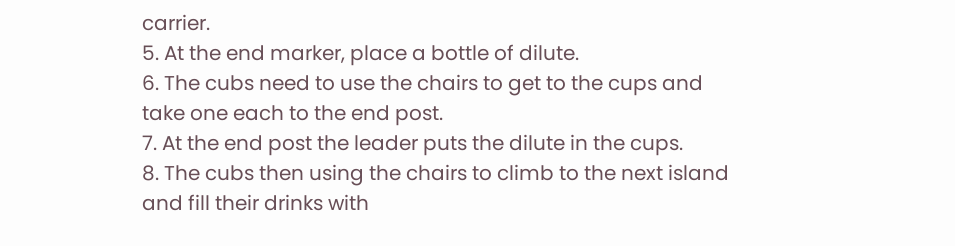carrier.
5. At the end marker, place a bottle of dilute.
6. The cubs need to use the chairs to get to the cups and take one each to the end post.
7. At the end post the leader puts the dilute in the cups.
8. The cubs then using the chairs to climb to the next island and fill their drinks with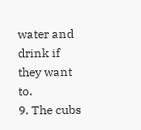water and drink if they want to.
9. The cubs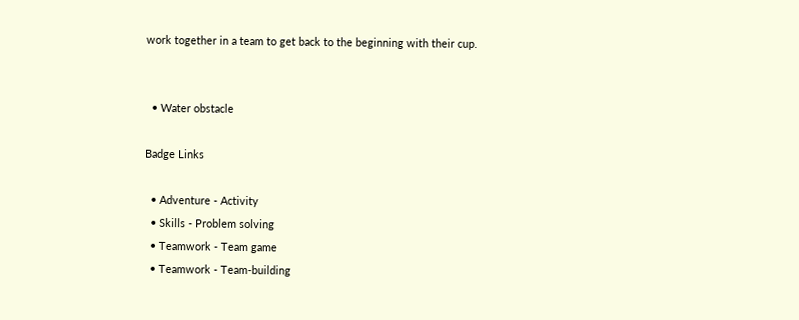work together in a team to get back to the beginning with their cup.


  • Water obstacle

Badge Links

  • Adventure - Activity
  • Skills - Problem solving
  • Teamwork - Team game
  • Teamwork - Team-building